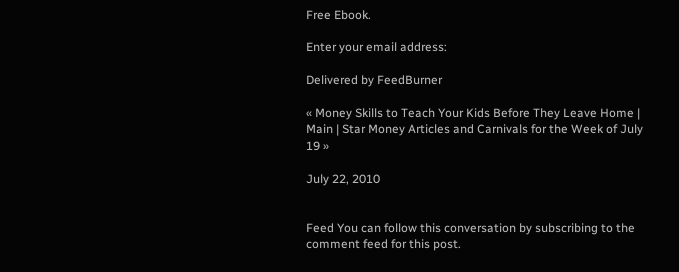Free Ebook.

Enter your email address:

Delivered by FeedBurner

« Money Skills to Teach Your Kids Before They Leave Home | Main | Star Money Articles and Carnivals for the Week of July 19 »

July 22, 2010


Feed You can follow this conversation by subscribing to the comment feed for this post.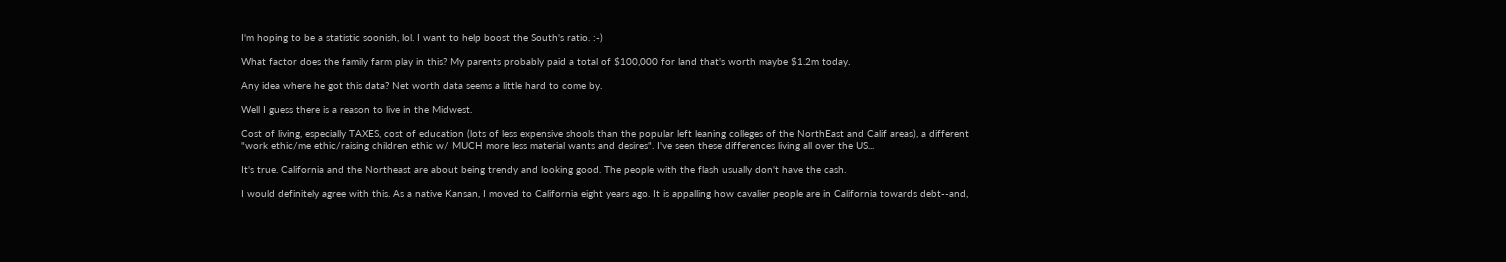I'm hoping to be a statistic soonish, lol. I want to help boost the South's ratio. :-)

What factor does the family farm play in this? My parents probably paid a total of $100,000 for land that's worth maybe $1.2m today.

Any idea where he got this data? Net worth data seems a little hard to come by.

Well I guess there is a reason to live in the Midwest.

Cost of living, especially TAXES, cost of education (lots of less expensive shools than the popular left leaning colleges of the NorthEast and Calif areas), a different "work ethic/me ethic/raising children ethic w/ MUCH more less material wants and desires". I've seen these differences living all over the US...

It's true. California and the Northeast are about being trendy and looking good. The people with the flash usually don't have the cash.

I would definitely agree with this. As a native Kansan, I moved to California eight years ago. It is appalling how cavalier people are in California towards debt--and,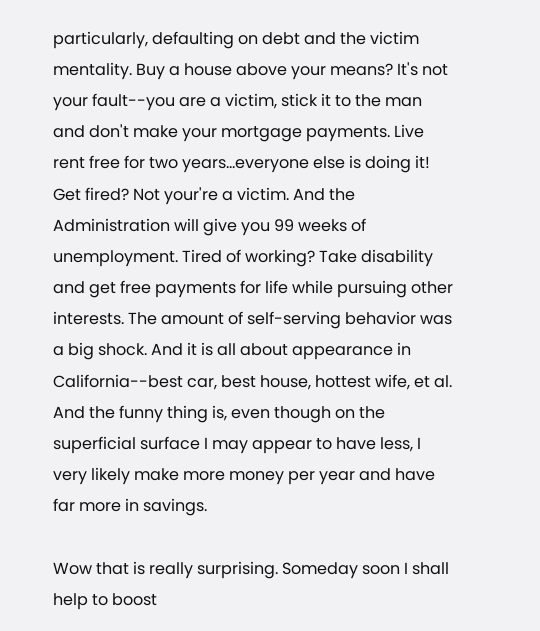particularly, defaulting on debt and the victim mentality. Buy a house above your means? It's not your fault--you are a victim, stick it to the man and don't make your mortgage payments. Live rent free for two years...everyone else is doing it! Get fired? Not your're a victim. And the Administration will give you 99 weeks of unemployment. Tired of working? Take disability and get free payments for life while pursuing other interests. The amount of self-serving behavior was a big shock. And it is all about appearance in California--best car, best house, hottest wife, et al. And the funny thing is, even though on the superficial surface I may appear to have less, I very likely make more money per year and have far more in savings.

Wow that is really surprising. Someday soon I shall help to boost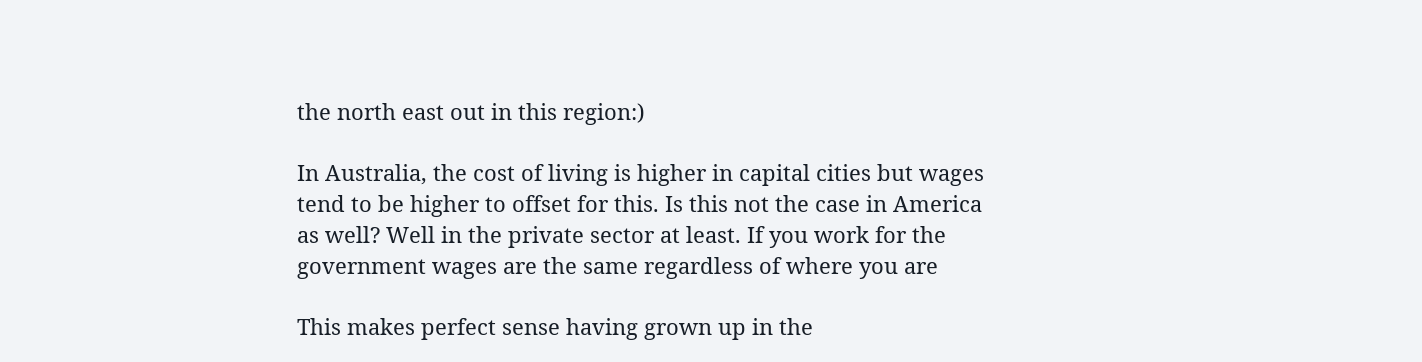the north east out in this region:)

In Australia, the cost of living is higher in capital cities but wages tend to be higher to offset for this. Is this not the case in America as well? Well in the private sector at least. If you work for the government wages are the same regardless of where you are

This makes perfect sense having grown up in the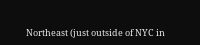Northeast (just outside of NYC in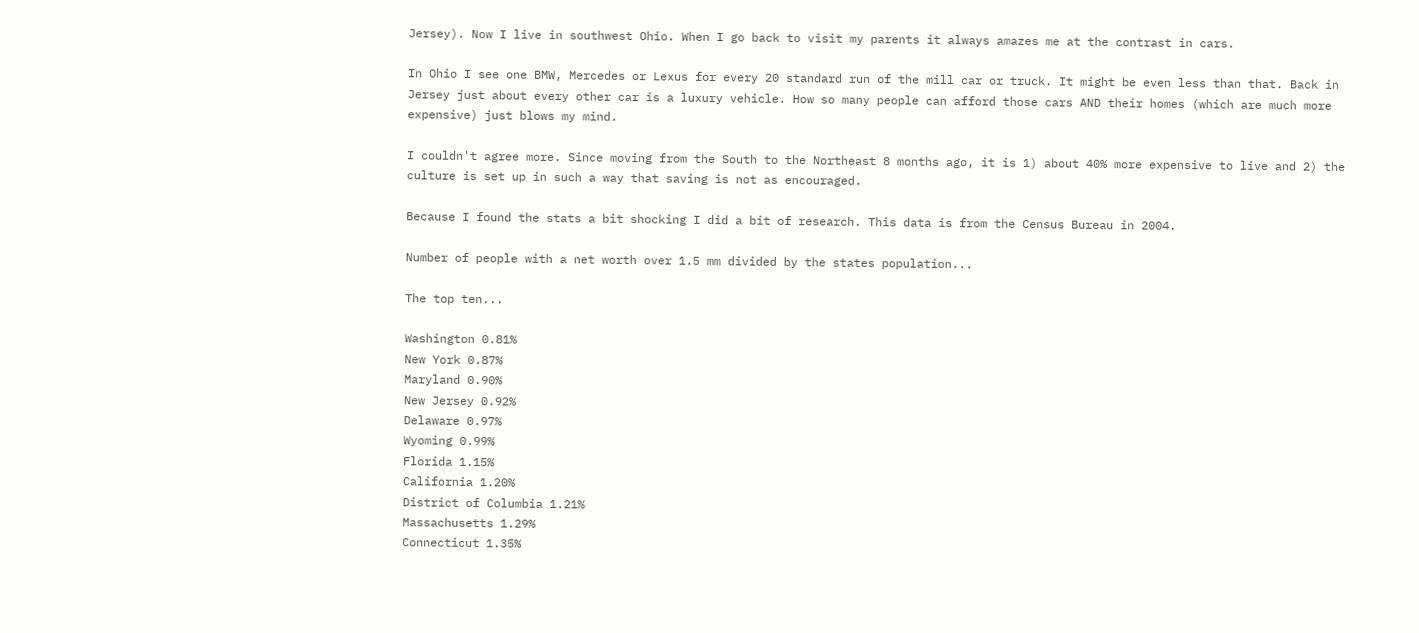Jersey). Now I live in southwest Ohio. When I go back to visit my parents it always amazes me at the contrast in cars.

In Ohio I see one BMW, Mercedes or Lexus for every 20 standard run of the mill car or truck. It might be even less than that. Back in Jersey just about every other car is a luxury vehicle. How so many people can afford those cars AND their homes (which are much more expensive) just blows my mind.

I couldn't agree more. Since moving from the South to the Northeast 8 months ago, it is 1) about 40% more expensive to live and 2) the culture is set up in such a way that saving is not as encouraged.

Because I found the stats a bit shocking I did a bit of research. This data is from the Census Bureau in 2004.

Number of people with a net worth over 1.5 mm divided by the states population...

The top ten...

Washington 0.81%
New York 0.87%
Maryland 0.90%
New Jersey 0.92%
Delaware 0.97%
Wyoming 0.99%
Florida 1.15%
California 1.20%
District of Columbia 1.21%
Massachusetts 1.29%
Connecticut 1.35%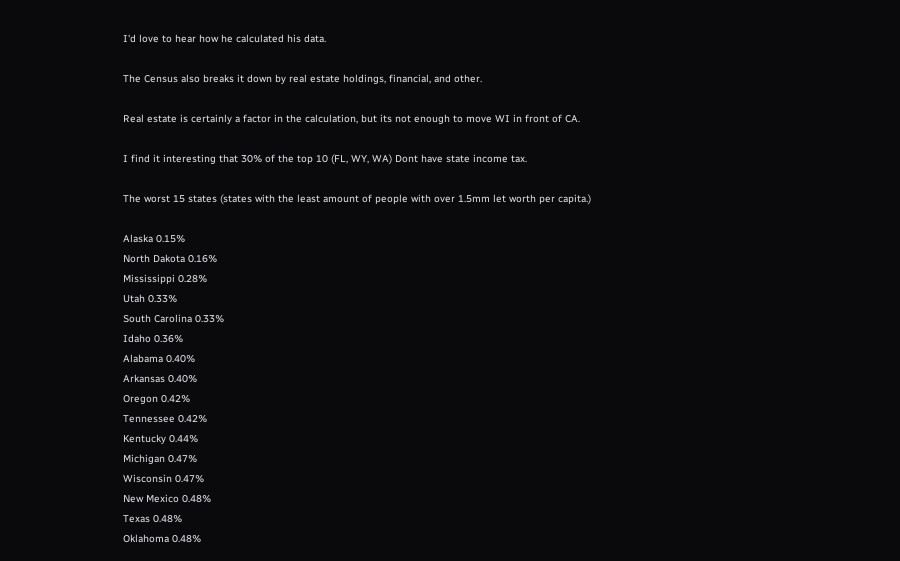I'd love to hear how he calculated his data.

The Census also breaks it down by real estate holdings, financial, and other.

Real estate is certainly a factor in the calculation, but its not enough to move WI in front of CA.

I find it interesting that 30% of the top 10 (FL, WY, WA) Dont have state income tax.

The worst 15 states (states with the least amount of people with over 1.5mm let worth per capita.)

Alaska 0.15%
North Dakota 0.16%
Mississippi 0.28%
Utah 0.33%
South Carolina 0.33%
Idaho 0.36%
Alabama 0.40%
Arkansas 0.40%
Oregon 0.42%
Tennessee 0.42%
Kentucky 0.44%
Michigan 0.47%
Wisconsin 0.47%
New Mexico 0.48%
Texas 0.48%
Oklahoma 0.48%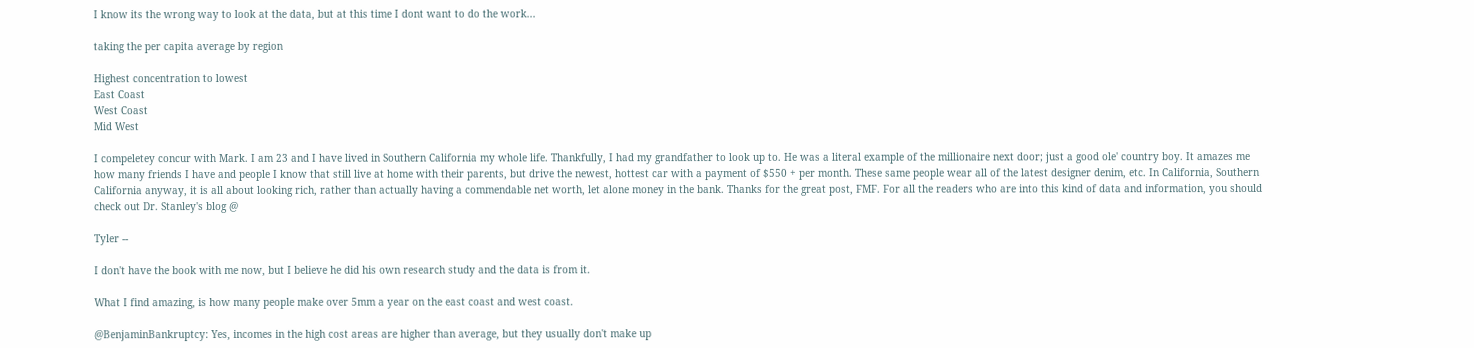I know its the wrong way to look at the data, but at this time I dont want to do the work...

taking the per capita average by region

Highest concentration to lowest
East Coast
West Coast
Mid West

I compeletey concur with Mark. I am 23 and I have lived in Southern California my whole life. Thankfully, I had my grandfather to look up to. He was a literal example of the millionaire next door; just a good ole' country boy. It amazes me how many friends I have and people I know that still live at home with their parents, but drive the newest, hottest car with a payment of $550 + per month. These same people wear all of the latest designer denim, etc. In California, Southern California anyway, it is all about looking rich, rather than actually having a commendable net worth, let alone money in the bank. Thanks for the great post, FMF. For all the readers who are into this kind of data and information, you should check out Dr. Stanley's blog @

Tyler --

I don't have the book with me now, but I believe he did his own research study and the data is from it.

What I find amazing, is how many people make over 5mm a year on the east coast and west coast.

@BenjaminBankruptcy: Yes, incomes in the high cost areas are higher than average, but they usually don't make up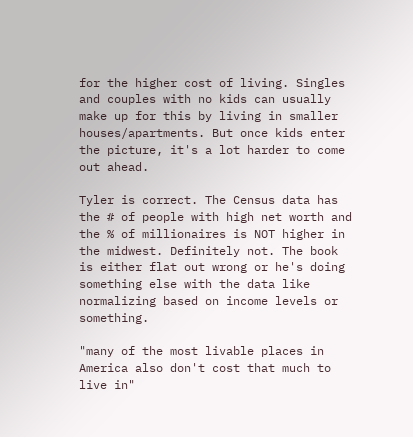for the higher cost of living. Singles and couples with no kids can usually make up for this by living in smaller houses/apartments. But once kids enter the picture, it's a lot harder to come out ahead.

Tyler is correct. The Census data has the # of people with high net worth and the % of millionaires is NOT higher in the midwest. Definitely not. The book is either flat out wrong or he's doing something else with the data like normalizing based on income levels or something.

"many of the most livable places in America also don't cost that much to live in"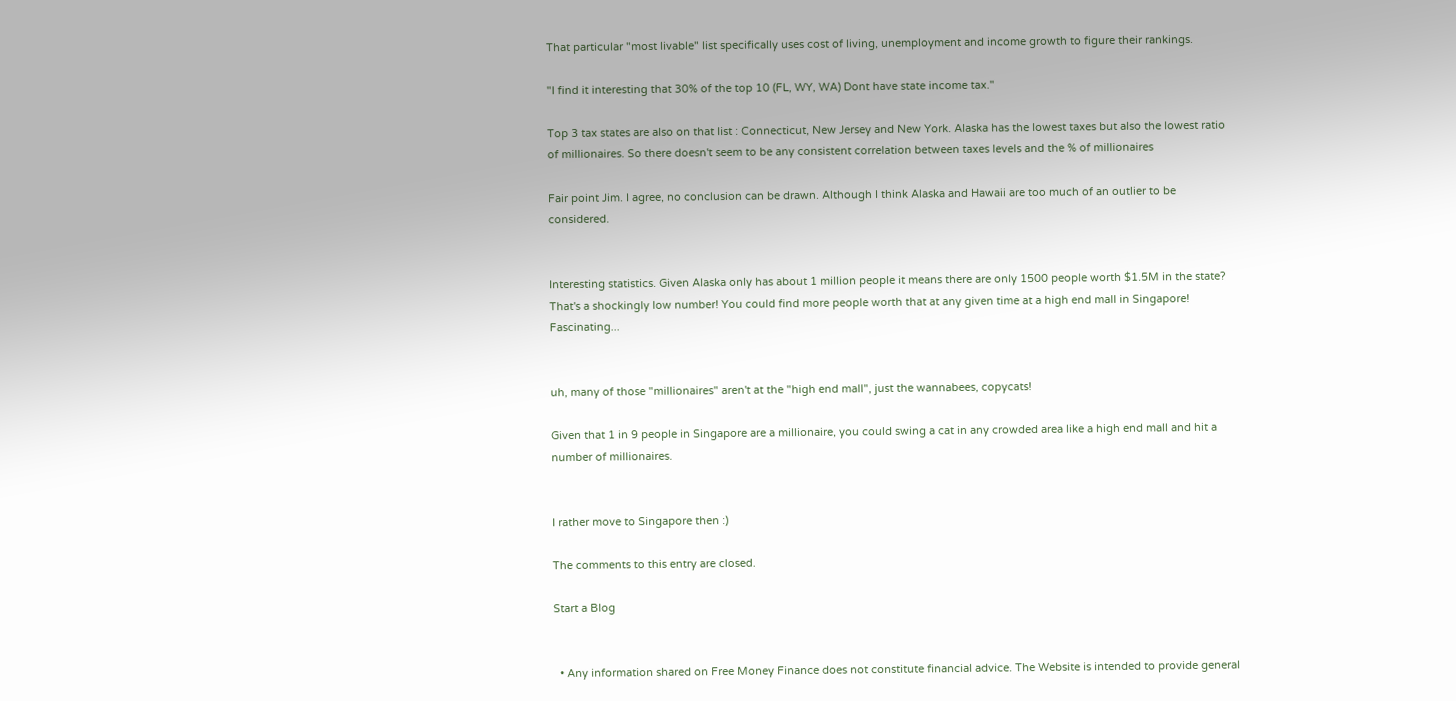That particular "most livable" list specifically uses cost of living, unemployment and income growth to figure their rankings.

"I find it interesting that 30% of the top 10 (FL, WY, WA) Dont have state income tax."

Top 3 tax states are also on that list : Connecticut, New Jersey and New York. Alaska has the lowest taxes but also the lowest ratio of millionaires. So there doesn't seem to be any consistent correlation between taxes levels and the % of millionaires

Fair point Jim. I agree, no conclusion can be drawn. Although I think Alaska and Hawaii are too much of an outlier to be considered.


Interesting statistics. Given Alaska only has about 1 million people it means there are only 1500 people worth $1.5M in the state? That's a shockingly low number! You could find more people worth that at any given time at a high end mall in Singapore! Fascinating...


uh, many of those "millionaires" aren't at the "high end mall", just the wannabees, copycats!

Given that 1 in 9 people in Singapore are a millionaire, you could swing a cat in any crowded area like a high end mall and hit a number of millionaires.


I rather move to Singapore then :)

The comments to this entry are closed.

Start a Blog


  • Any information shared on Free Money Finance does not constitute financial advice. The Website is intended to provide general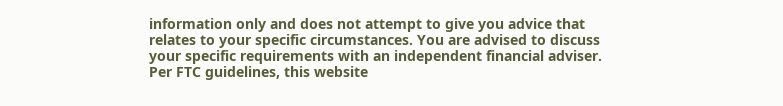information only and does not attempt to give you advice that relates to your specific circumstances. You are advised to discuss your specific requirements with an independent financial adviser. Per FTC guidelines, this website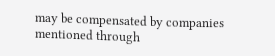may be compensated by companies mentioned through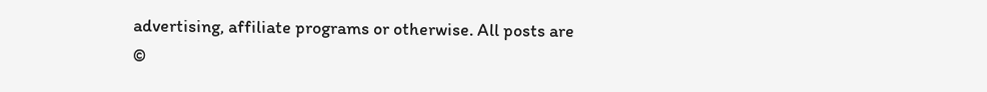advertising, affiliate programs or otherwise. All posts are ©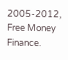2005-2012, Free Money Finance.